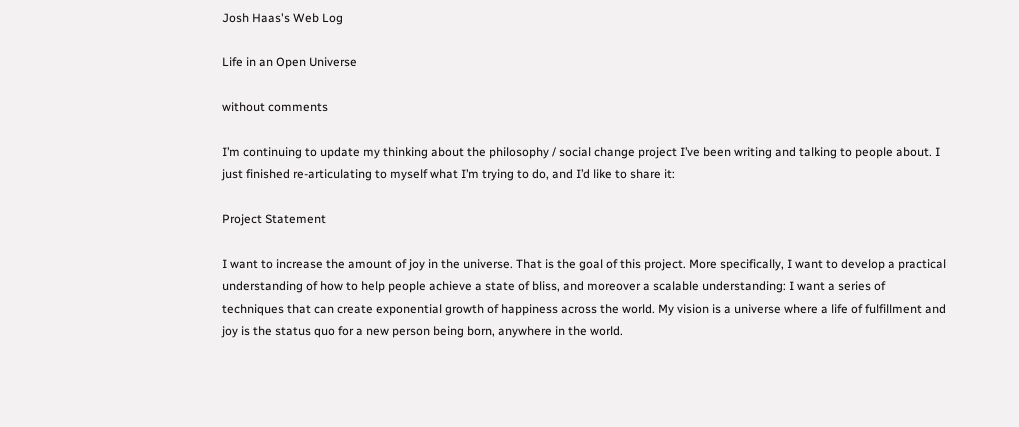Josh Haas's Web Log

Life in an Open Universe

without comments

I’m continuing to update my thinking about the philosophy / social change project I’ve been writing and talking to people about. I just finished re-articulating to myself what I’m trying to do, and I’d like to share it:

Project Statement

I want to increase the amount of joy in the universe. That is the goal of this project. More specifically, I want to develop a practical understanding of how to help people achieve a state of bliss, and moreover a scalable understanding: I want a series of techniques that can create exponential growth of happiness across the world. My vision is a universe where a life of fulfillment and joy is the status quo for a new person being born, anywhere in the world.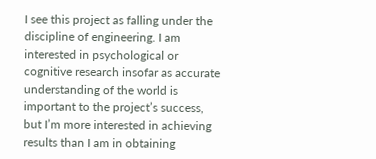I see this project as falling under the discipline of engineering. I am interested in psychological or cognitive research insofar as accurate understanding of the world is important to the project’s success, but I’m more interested in achieving results than I am in obtaining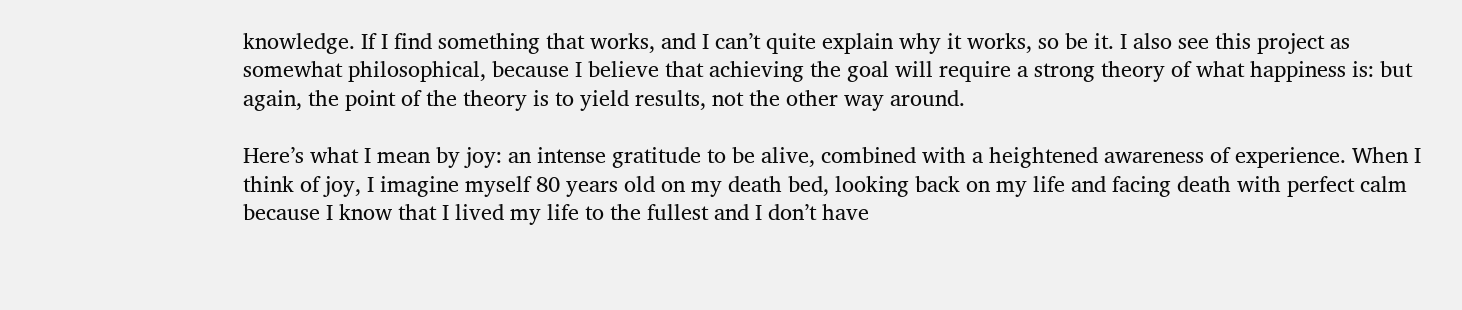knowledge. If I find something that works, and I can’t quite explain why it works, so be it. I also see this project as somewhat philosophical, because I believe that achieving the goal will require a strong theory of what happiness is: but again, the point of the theory is to yield results, not the other way around.

Here’s what I mean by joy: an intense gratitude to be alive, combined with a heightened awareness of experience. When I think of joy, I imagine myself 80 years old on my death bed, looking back on my life and facing death with perfect calm because I know that I lived my life to the fullest and I don’t have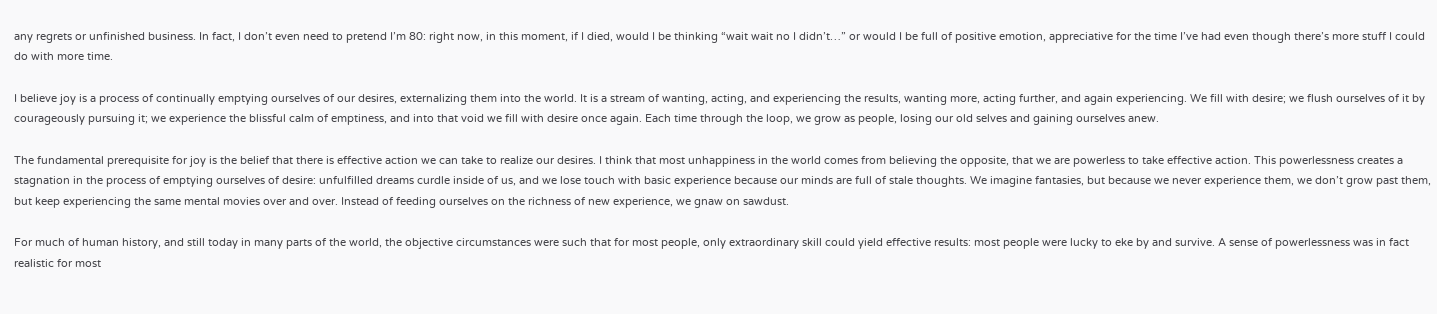any regrets or unfinished business. In fact, I don’t even need to pretend I’m 80: right now, in this moment, if I died, would I be thinking “wait wait no I didn’t…” or would I be full of positive emotion, appreciative for the time I’ve had even though there’s more stuff I could do with more time.

I believe joy is a process of continually emptying ourselves of our desires, externalizing them into the world. It is a stream of wanting, acting, and experiencing the results, wanting more, acting further, and again experiencing. We fill with desire; we flush ourselves of it by courageously pursuing it; we experience the blissful calm of emptiness, and into that void we fill with desire once again. Each time through the loop, we grow as people, losing our old selves and gaining ourselves anew.

The fundamental prerequisite for joy is the belief that there is effective action we can take to realize our desires. I think that most unhappiness in the world comes from believing the opposite, that we are powerless to take effective action. This powerlessness creates a stagnation in the process of emptying ourselves of desire: unfulfilled dreams curdle inside of us, and we lose touch with basic experience because our minds are full of stale thoughts. We imagine fantasies, but because we never experience them, we don’t grow past them, but keep experiencing the same mental movies over and over. Instead of feeding ourselves on the richness of new experience, we gnaw on sawdust.

For much of human history, and still today in many parts of the world, the objective circumstances were such that for most people, only extraordinary skill could yield effective results: most people were lucky to eke by and survive. A sense of powerlessness was in fact realistic for most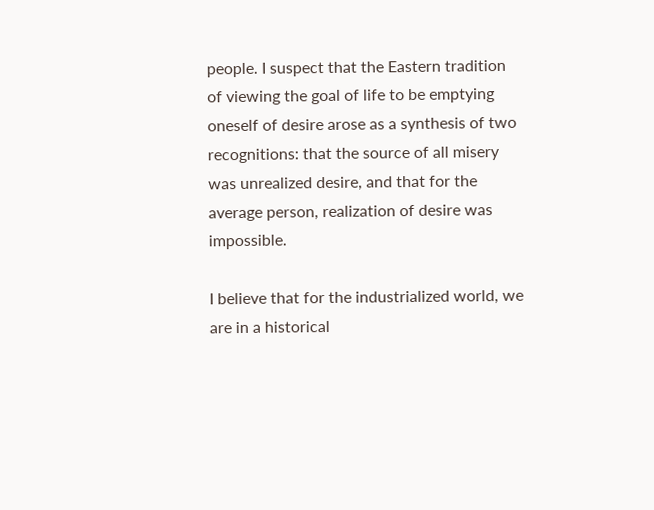people. I suspect that the Eastern tradition of viewing the goal of life to be emptying oneself of desire arose as a synthesis of two recognitions: that the source of all misery was unrealized desire, and that for the average person, realization of desire was impossible.

I believe that for the industrialized world, we are in a historical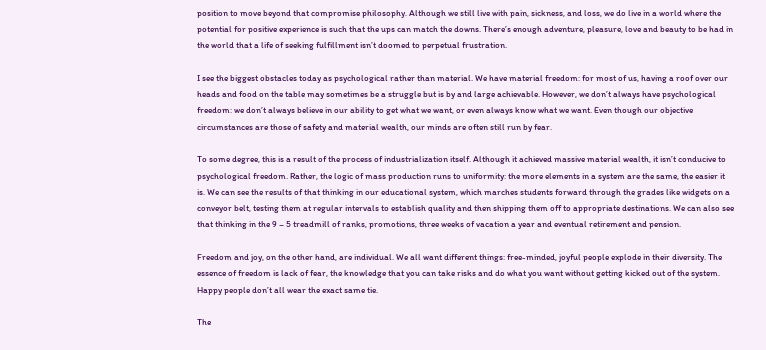position to move beyond that compromise philosophy. Although we still live with pain, sickness, and loss, we do live in a world where the potential for positive experience is such that the ups can match the downs. There’s enough adventure, pleasure, love and beauty to be had in the world that a life of seeking fulfillment isn’t doomed to perpetual frustration.

I see the biggest obstacles today as psychological rather than material. We have material freedom: for most of us, having a roof over our heads and food on the table may sometimes be a struggle but is by and large achievable. However, we don’t always have psychological freedom: we don’t always believe in our ability to get what we want, or even always know what we want. Even though our objective circumstances are those of safety and material wealth, our minds are often still run by fear.

To some degree, this is a result of the process of industrialization itself. Although it achieved massive material wealth, it isn’t conducive to psychological freedom. Rather, the logic of mass production runs to uniformity: the more elements in a system are the same, the easier it is. We can see the results of that thinking in our educational system, which marches students forward through the grades like widgets on a conveyor belt, testing them at regular intervals to establish quality and then shipping them off to appropriate destinations. We can also see that thinking in the 9 – 5 treadmill of ranks, promotions, three weeks of vacation a year and eventual retirement and pension.

Freedom and joy, on the other hand, are individual. We all want different things: free-minded, joyful people explode in their diversity. The essence of freedom is lack of fear, the knowledge that you can take risks and do what you want without getting kicked out of the system. Happy people don’t all wear the exact same tie.

The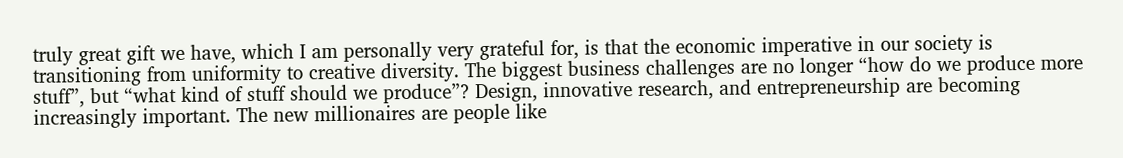truly great gift we have, which I am personally very grateful for, is that the economic imperative in our society is transitioning from uniformity to creative diversity. The biggest business challenges are no longer “how do we produce more stuff”, but “what kind of stuff should we produce”? Design, innovative research, and entrepreneurship are becoming increasingly important. The new millionaires are people like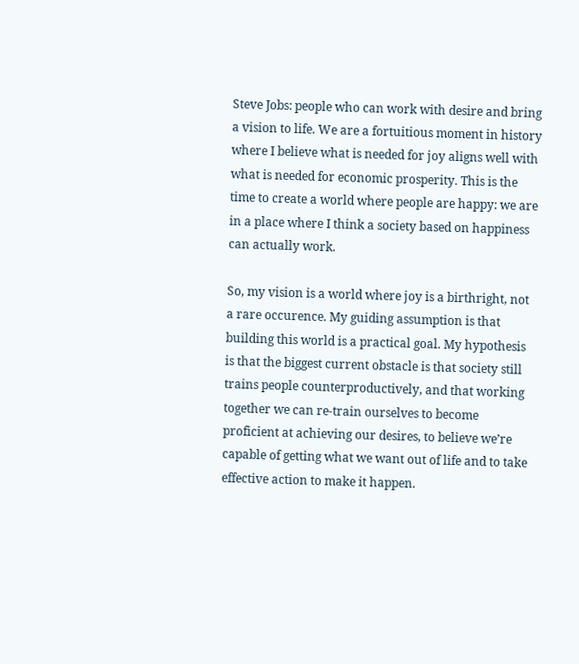Steve Jobs: people who can work with desire and bring a vision to life. We are a fortuitious moment in history where I believe what is needed for joy aligns well with what is needed for economic prosperity. This is the time to create a world where people are happy: we are in a place where I think a society based on happiness can actually work.

So, my vision is a world where joy is a birthright, not a rare occurence. My guiding assumption is that building this world is a practical goal. My hypothesis is that the biggest current obstacle is that society still trains people counterproductively, and that working together we can re-train ourselves to become proficient at achieving our desires, to believe we’re capable of getting what we want out of life and to take effective action to make it happen.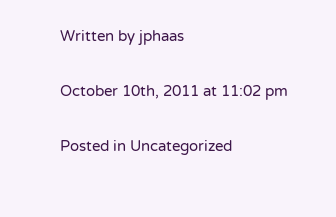Written by jphaas

October 10th, 2011 at 11:02 pm

Posted in Uncategorized